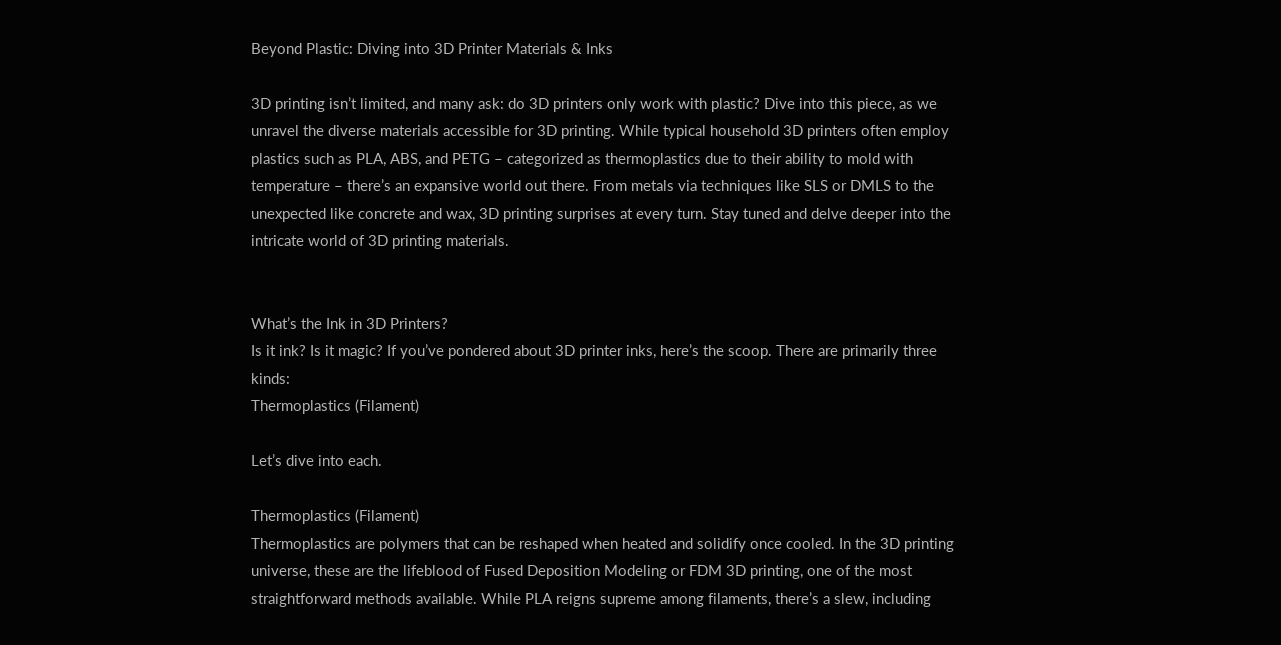Beyond Plastic: Diving into 3D Printer Materials & Inks

3D printing isn’t limited, and many ask: do 3D printers only work with plastic? Dive into this piece, as we unravel the diverse materials accessible for 3D printing. While typical household 3D printers often employ plastics such as PLA, ABS, and PETG – categorized as thermoplastics due to their ability to mold with temperature – there’s an expansive world out there. From metals via techniques like SLS or DMLS to the unexpected like concrete and wax, 3D printing surprises at every turn. Stay tuned and delve deeper into the intricate world of 3D printing materials.


What’s the Ink in 3D Printers?
Is it ink? Is it magic? If you’ve pondered about 3D printer inks, here’s the scoop. There are primarily three kinds:
Thermoplastics (Filament)

Let’s dive into each.

Thermoplastics (Filament)
Thermoplastics are polymers that can be reshaped when heated and solidify once cooled. In the 3D printing universe, these are the lifeblood of Fused Deposition Modeling or FDM 3D printing, one of the most straightforward methods available. While PLA reigns supreme among filaments, there’s a slew, including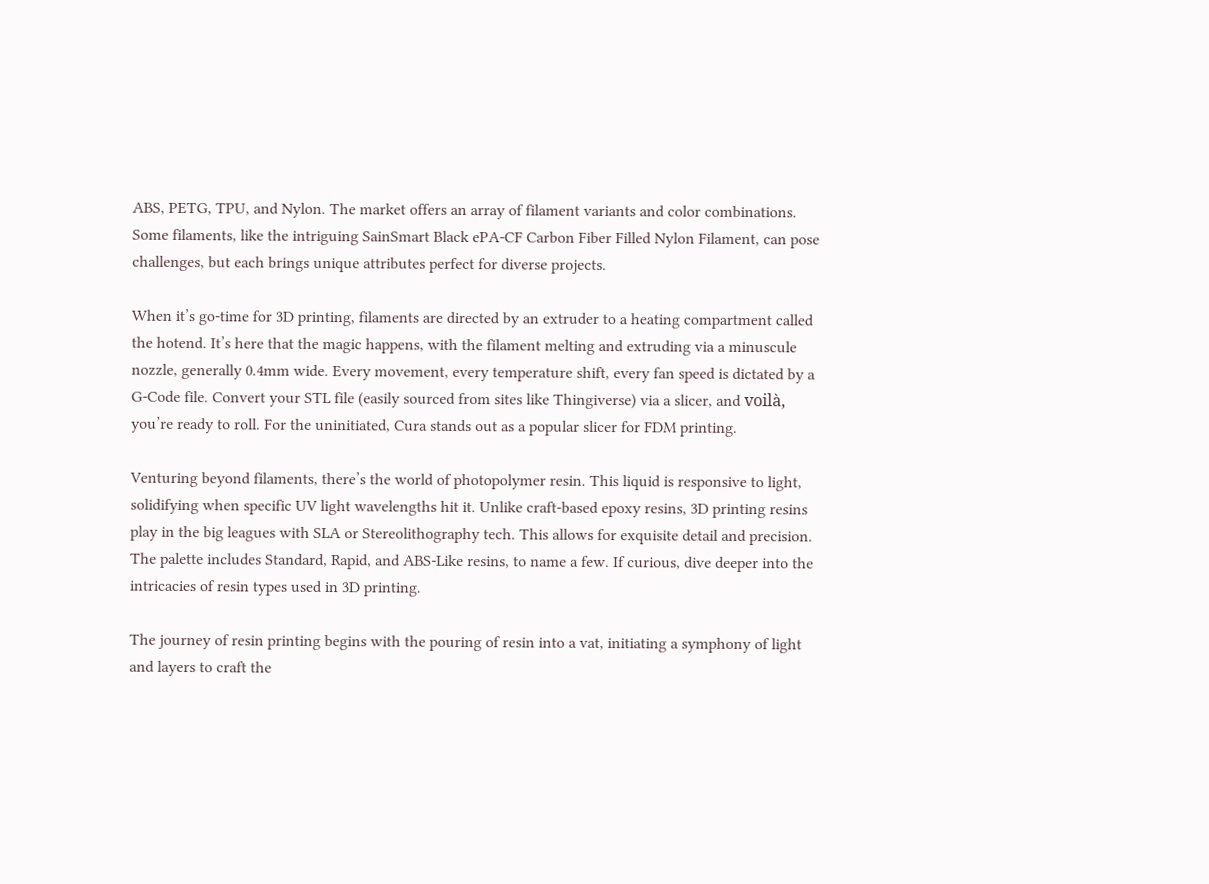ABS, PETG, TPU, and Nylon. The market offers an array of filament variants and color combinations. Some filaments, like the intriguing SainSmart Black ePA-CF Carbon Fiber Filled Nylon Filament, can pose challenges, but each brings unique attributes perfect for diverse projects.

When it’s go-time for 3D printing, filaments are directed by an extruder to a heating compartment called the hotend. It’s here that the magic happens, with the filament melting and extruding via a minuscule nozzle, generally 0.4mm wide. Every movement, every temperature shift, every fan speed is dictated by a G-Code file. Convert your STL file (easily sourced from sites like Thingiverse) via a slicer, and voilà, you’re ready to roll. For the uninitiated, Cura stands out as a popular slicer for FDM printing.

Venturing beyond filaments, there’s the world of photopolymer resin. This liquid is responsive to light, solidifying when specific UV light wavelengths hit it. Unlike craft-based epoxy resins, 3D printing resins play in the big leagues with SLA or Stereolithography tech. This allows for exquisite detail and precision. The palette includes Standard, Rapid, and ABS-Like resins, to name a few. If curious, dive deeper into the intricacies of resin types used in 3D printing.

The journey of resin printing begins with the pouring of resin into a vat, initiating a symphony of light and layers to craft the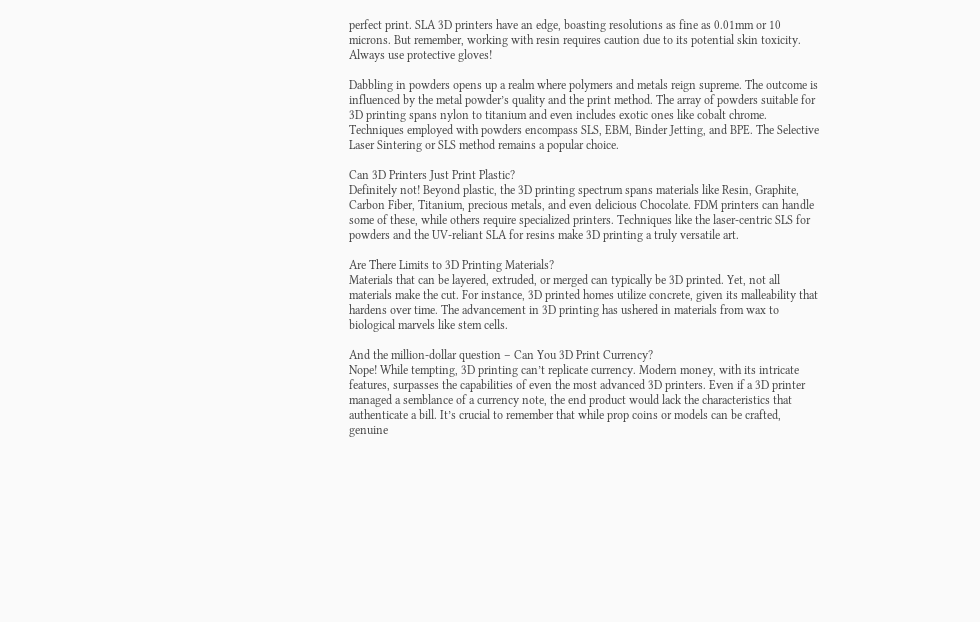perfect print. SLA 3D printers have an edge, boasting resolutions as fine as 0.01mm or 10 microns. But remember, working with resin requires caution due to its potential skin toxicity. Always use protective gloves!

Dabbling in powders opens up a realm where polymers and metals reign supreme. The outcome is influenced by the metal powder’s quality and the print method. The array of powders suitable for 3D printing spans nylon to titanium and even includes exotic ones like cobalt chrome. Techniques employed with powders encompass SLS, EBM, Binder Jetting, and BPE. The Selective Laser Sintering or SLS method remains a popular choice.

Can 3D Printers Just Print Plastic?
Definitely not! Beyond plastic, the 3D printing spectrum spans materials like Resin, Graphite, Carbon Fiber, Titanium, precious metals, and even delicious Chocolate. FDM printers can handle some of these, while others require specialized printers. Techniques like the laser-centric SLS for powders and the UV-reliant SLA for resins make 3D printing a truly versatile art.

Are There Limits to 3D Printing Materials?
Materials that can be layered, extruded, or merged can typically be 3D printed. Yet, not all materials make the cut. For instance, 3D printed homes utilize concrete, given its malleability that hardens over time. The advancement in 3D printing has ushered in materials from wax to biological marvels like stem cells.

And the million-dollar question – Can You 3D Print Currency?
Nope! While tempting, 3D printing can’t replicate currency. Modern money, with its intricate features, surpasses the capabilities of even the most advanced 3D printers. Even if a 3D printer managed a semblance of a currency note, the end product would lack the characteristics that authenticate a bill. It’s crucial to remember that while prop coins or models can be crafted, genuine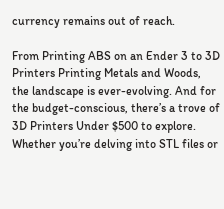currency remains out of reach.

From Printing ABS on an Ender 3 to 3D Printers Printing Metals and Woods, the landscape is ever-evolving. And for the budget-conscious, there’s a trove of 3D Printers Under $500 to explore. Whether you’re delving into STL files or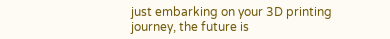just embarking on your 3D printing journey, the future is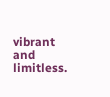vibrant and limitless.